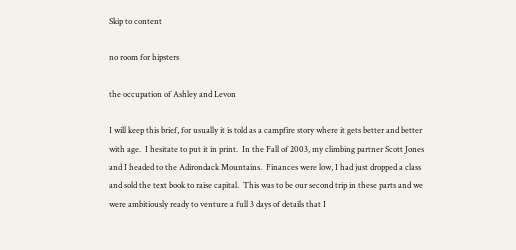Skip to content

no room for hipsters

the occupation of Ashley and Levon

I will keep this brief, for usually it is told as a campfire story where it gets better and better with age.  I hesitate to put it in print.  In the Fall of 2003, my climbing partner Scott Jones and I headed to the Adirondack Mountains.  Finances were low, I had just dropped a class and sold the text book to raise capital.  This was to be our second trip in these parts and we were ambitiously ready to venture a full 3 days of details that I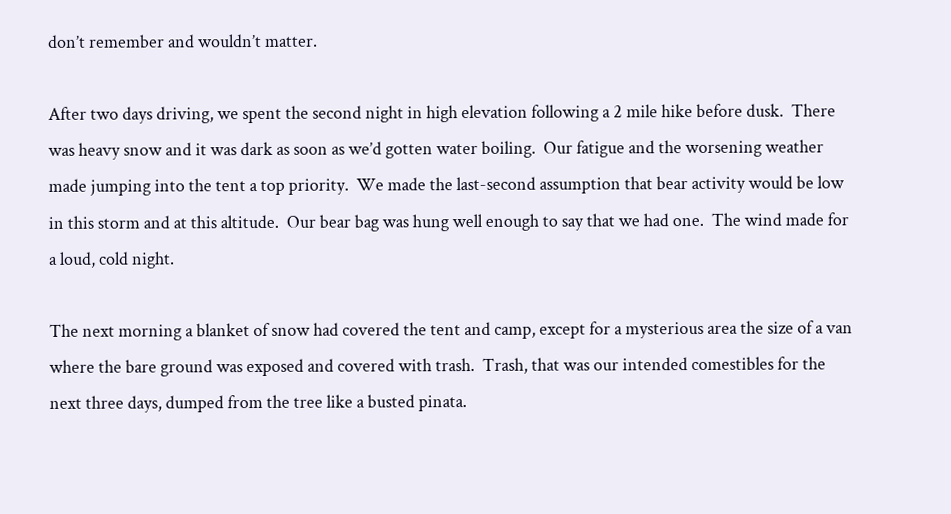don’t remember and wouldn’t matter.

After two days driving, we spent the second night in high elevation following a 2 mile hike before dusk.  There was heavy snow and it was dark as soon as we’d gotten water boiling.  Our fatigue and the worsening weather made jumping into the tent a top priority.  We made the last-second assumption that bear activity would be low in this storm and at this altitude.  Our bear bag was hung well enough to say that we had one.  The wind made for a loud, cold night.

The next morning a blanket of snow had covered the tent and camp, except for a mysterious area the size of a van where the bare ground was exposed and covered with trash.  Trash, that was our intended comestibles for the next three days, dumped from the tree like a busted pinata.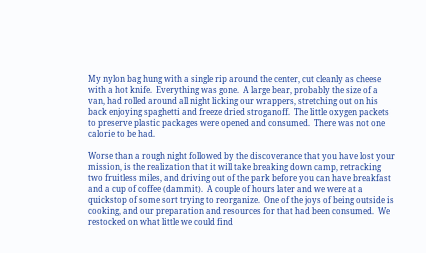My nylon bag hung with a single rip around the center, cut cleanly as cheese with a hot knife.  Everything was gone.  A large bear, probably the size of a van, had rolled around all night licking our wrappers, stretching out on his back enjoying spaghetti and freeze dried stroganoff.  The little oxygen packets to preserve plastic packages were opened and consumed.  There was not one calorie to be had.

Worse than a rough night followed by the discoverance that you have lost your mission, is the realization that it will take breaking down camp, retracking two fruitless miles, and driving out of the park before you can have breakfast and a cup of coffee (dammit).  A couple of hours later and we were at a quickstop of some sort trying to reorganize.  One of the joys of being outside is cooking, and our preparation and resources for that had been consumed.  We restocked on what little we could find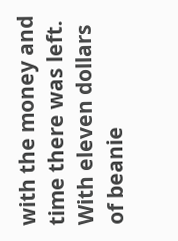with the money and time there was left.  With eleven dollars of beanie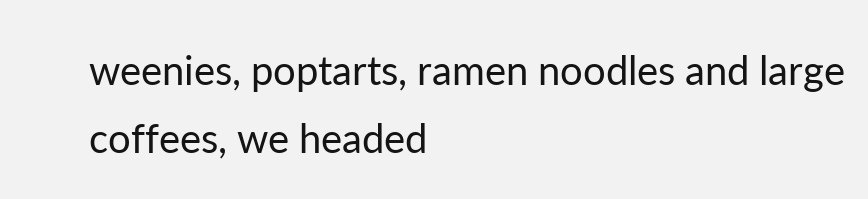weenies, poptarts, ramen noodles and large coffees, we headed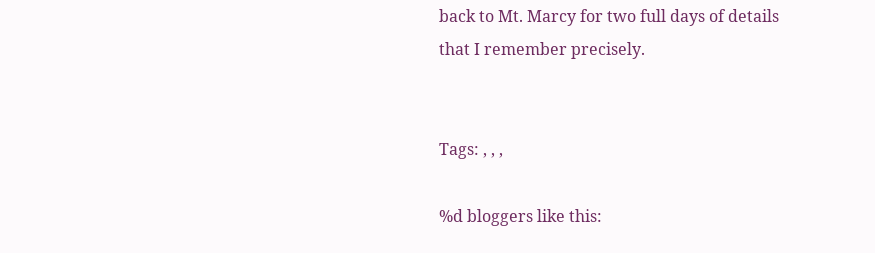back to Mt. Marcy for two full days of details that I remember precisely.


Tags: , , ,

%d bloggers like this: